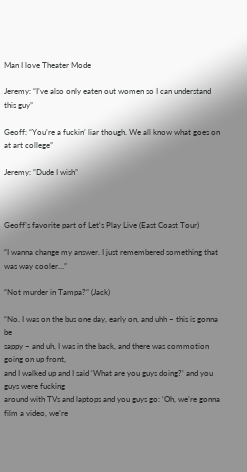Man I love Theater Mode

Jeremy: “I’ve also only eaten out women so I can understand this guy”

Geoff: “You’re a fuckin’ liar though. We all know what goes on at art college”

Jeremy: “Dude I wish”



Geoff’s favorite part of Let’s Play Live (East Coast Tour)

“I wanna change my answer. I just remembered something that was way cooler…”

“Not murder in Tampa?” (Jack)

“No. I was on the bus one day, early on, and uhh – this is gonna be
sappy – and uh, I was in the back, and there was commotion going on up front,
and I walked up and I said ‘What are you guys doing?’ and you guys were fucking
around with TVs and laptops and you guys go: ‘Oh, we’re gonna film a video, we’re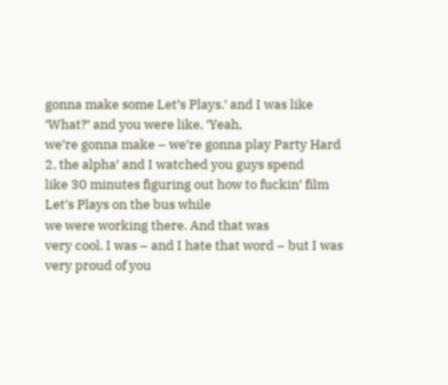gonna make some Let’s Plays.’ and I was like ‘What?’ and you were like, ‘Yeah,
we’re gonna make – we’re gonna play Party Hard 2, the alpha’ and I watched you guys spend
like 30 minutes figuring out how to fuckin’ film Let’s Plays on the bus while
we were working there. And that was
very cool. I was – and I hate that word – but I was very proud of you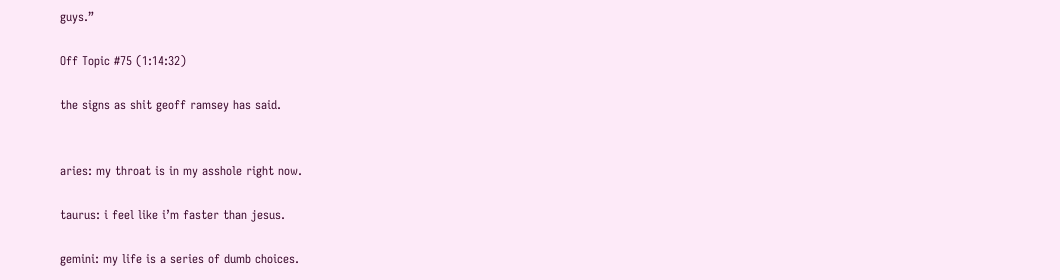guys.”

Off Topic #75 (1:14:32)

the signs as shit geoff ramsey has said.


aries: my throat is in my asshole right now.

taurus: i feel like i’m faster than jesus.

gemini: my life is a series of dumb choices.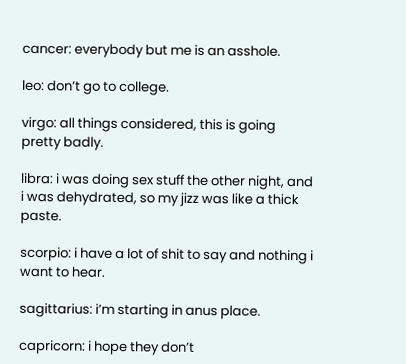cancer: everybody but me is an asshole.

leo: don’t go to college.

virgo: all things considered, this is going pretty badly.

libra: i was doing sex stuff the other night, and i was dehydrated, so my jizz was like a thick paste.

scorpio: i have a lot of shit to say and nothing i want to hear.

sagittarius: i’m starting in anus place.

capricorn: i hope they don’t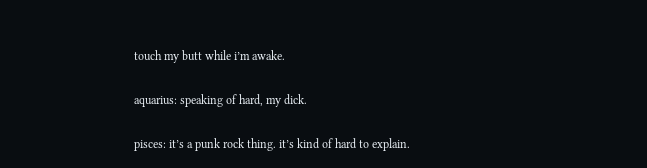touch my butt while i’m awake.

aquarius: speaking of hard, my dick.

pisces: it’s a punk rock thing. it’s kind of hard to explain.